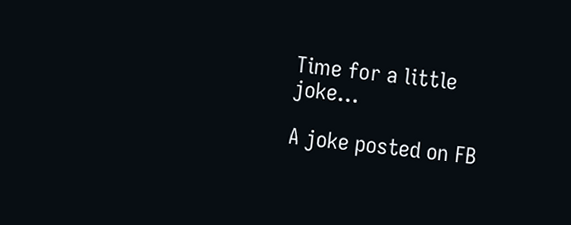Time for a little joke…

A joke posted on FB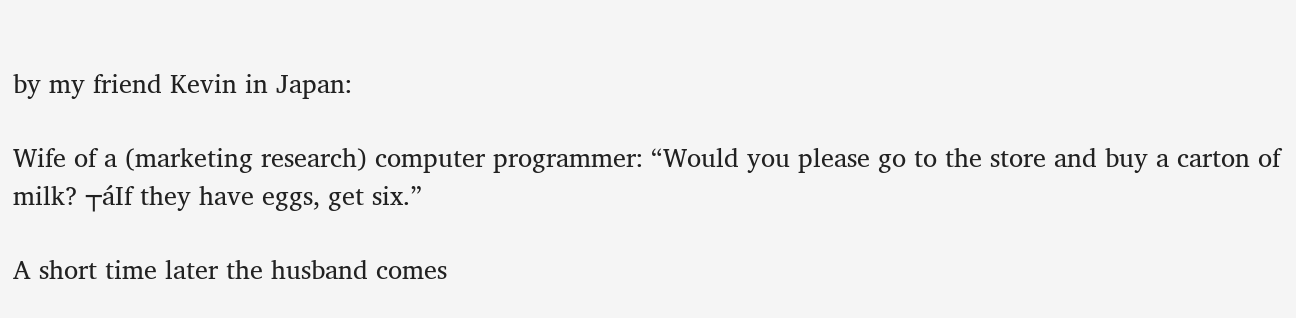by my friend Kevin in Japan:

Wife of a (marketing research) computer programmer: “Would you please go to the store and buy a carton of milk? ┬áIf they have eggs, get six.”

A short time later the husband comes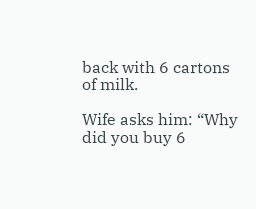back with 6 cartons of milk.

Wife asks him: “Why did you buy 6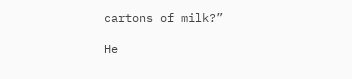cartons of milk?”

He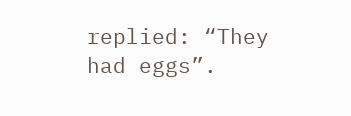replied: “They had eggs”.